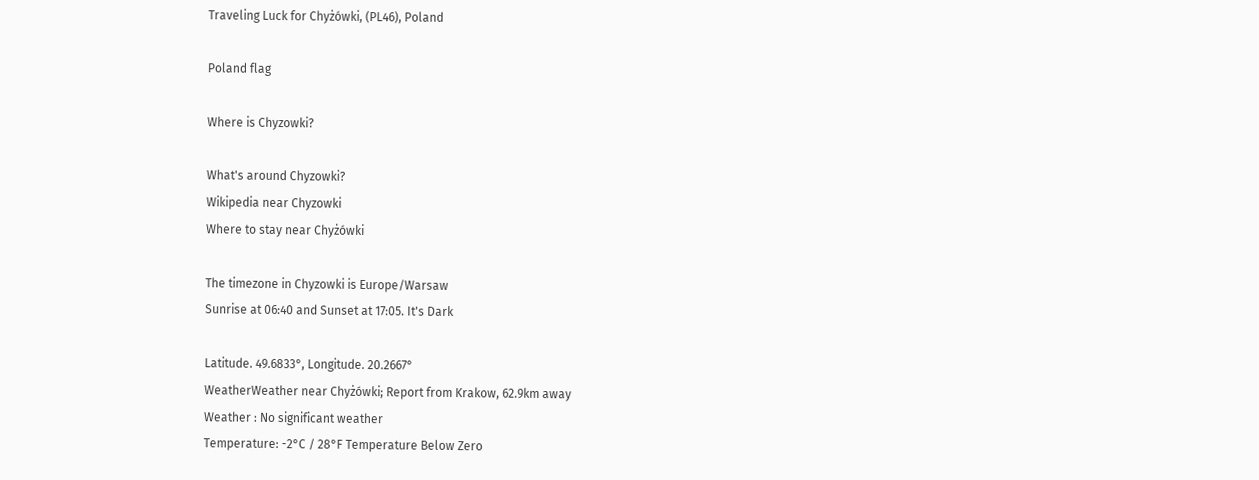Traveling Luck for Chyżówki, (PL46), Poland

Poland flag

Where is Chyzowki?

What's around Chyzowki?
Wikipedia near Chyzowki
Where to stay near Chyżówki

The timezone in Chyzowki is Europe/Warsaw
Sunrise at 06:40 and Sunset at 17:05. It's Dark

Latitude. 49.6833°, Longitude. 20.2667°
WeatherWeather near Chyżówki; Report from Krakow, 62.9km away
Weather : No significant weather
Temperature: -2°C / 28°F Temperature Below Zero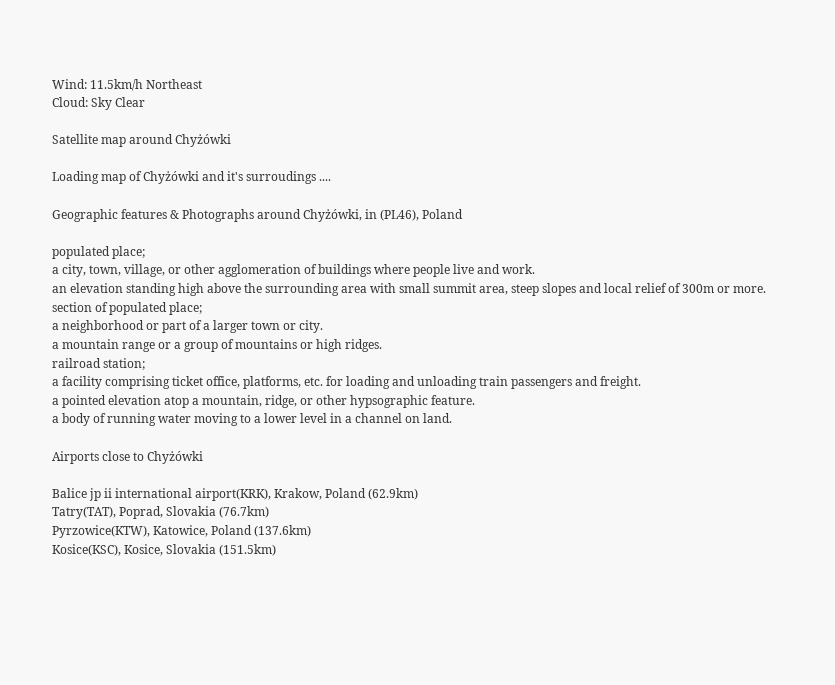Wind: 11.5km/h Northeast
Cloud: Sky Clear

Satellite map around Chyżówki

Loading map of Chyżówki and it's surroudings ....

Geographic features & Photographs around Chyżówki, in (PL46), Poland

populated place;
a city, town, village, or other agglomeration of buildings where people live and work.
an elevation standing high above the surrounding area with small summit area, steep slopes and local relief of 300m or more.
section of populated place;
a neighborhood or part of a larger town or city.
a mountain range or a group of mountains or high ridges.
railroad station;
a facility comprising ticket office, platforms, etc. for loading and unloading train passengers and freight.
a pointed elevation atop a mountain, ridge, or other hypsographic feature.
a body of running water moving to a lower level in a channel on land.

Airports close to Chyżówki

Balice jp ii international airport(KRK), Krakow, Poland (62.9km)
Tatry(TAT), Poprad, Slovakia (76.7km)
Pyrzowice(KTW), Katowice, Poland (137.6km)
Kosice(KSC), Kosice, Slovakia (151.5km)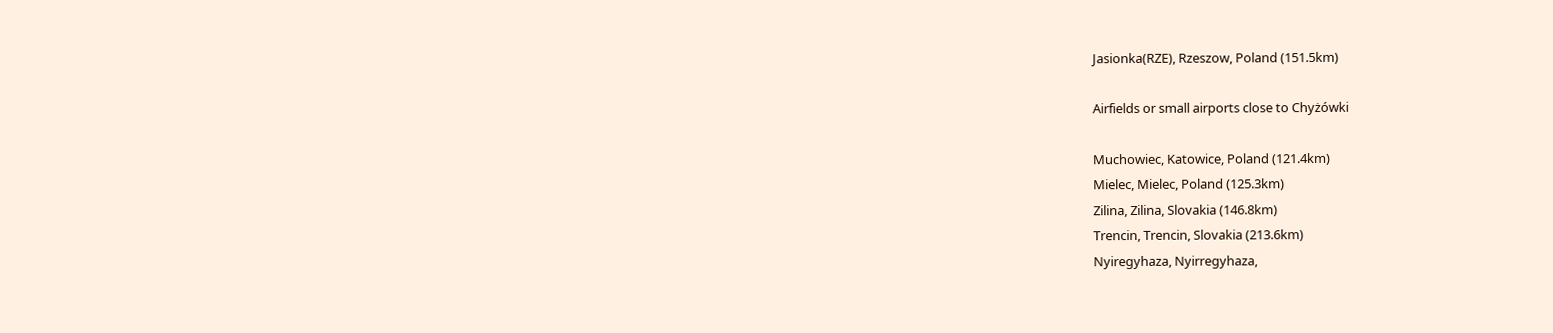Jasionka(RZE), Rzeszow, Poland (151.5km)

Airfields or small airports close to Chyżówki

Muchowiec, Katowice, Poland (121.4km)
Mielec, Mielec, Poland (125.3km)
Zilina, Zilina, Slovakia (146.8km)
Trencin, Trencin, Slovakia (213.6km)
Nyiregyhaza, Nyirregyhaza,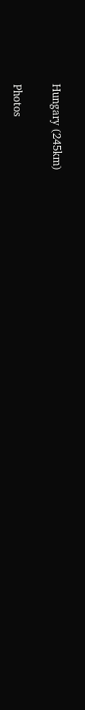Hungary (245km)

Photos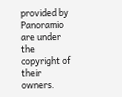provided by Panoramio are under the copyright of their owners.